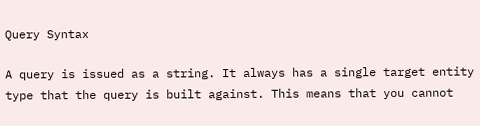Query Syntax

A query is issued as a string. It always has a single target entity type that the query is built against. This means that you cannot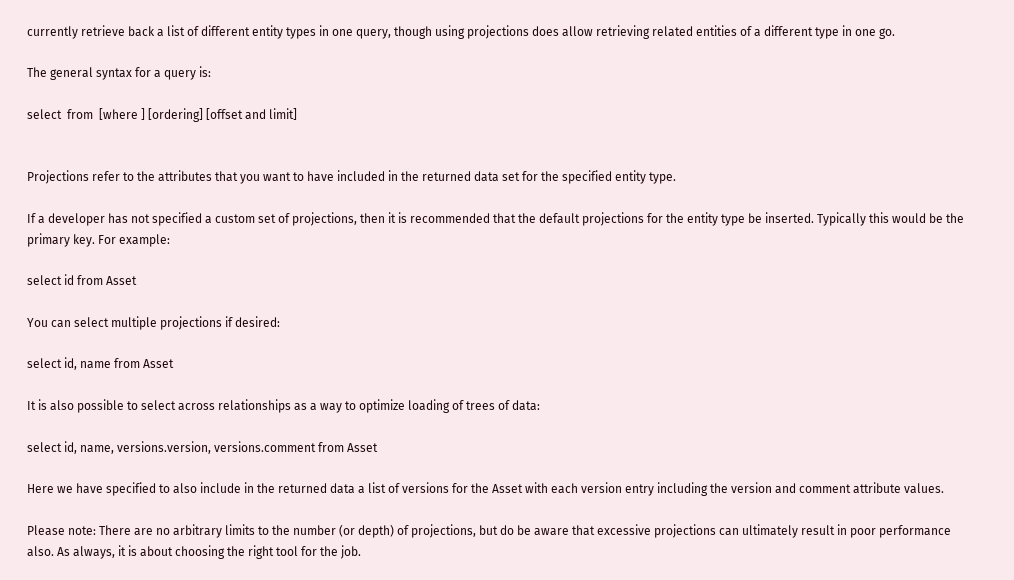currently retrieve back a list of different entity types in one query, though using projections does allow retrieving related entities of a different type in one go.

The general syntax for a query is:

select  from  [where ] [ordering] [offset and limit]


Projections refer to the attributes that you want to have included in the returned data set for the specified entity type.

If a developer has not specified a custom set of projections, then it is recommended that the default projections for the entity type be inserted. Typically this would be the primary key. For example:

select id from Asset

You can select multiple projections if desired:

select id, name from Asset

It is also possible to select across relationships as a way to optimize loading of trees of data:

select id, name, versions.version, versions.comment from Asset

Here we have specified to also include in the returned data a list of versions for the Asset with each version entry including the version and comment attribute values.

Please note: There are no arbitrary limits to the number (or depth) of projections, but do be aware that excessive projections can ultimately result in poor performance also. As always, it is about choosing the right tool for the job.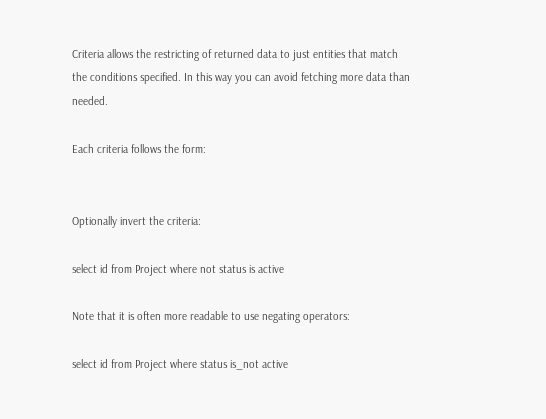Criteria allows the restricting of returned data to just entities that match the conditions specified. In this way you can avoid fetching more data than needed.

Each criteria follows the form:


Optionally invert the criteria:

select id from Project where not status is active

Note that it is often more readable to use negating operators:

select id from Project where status is_not active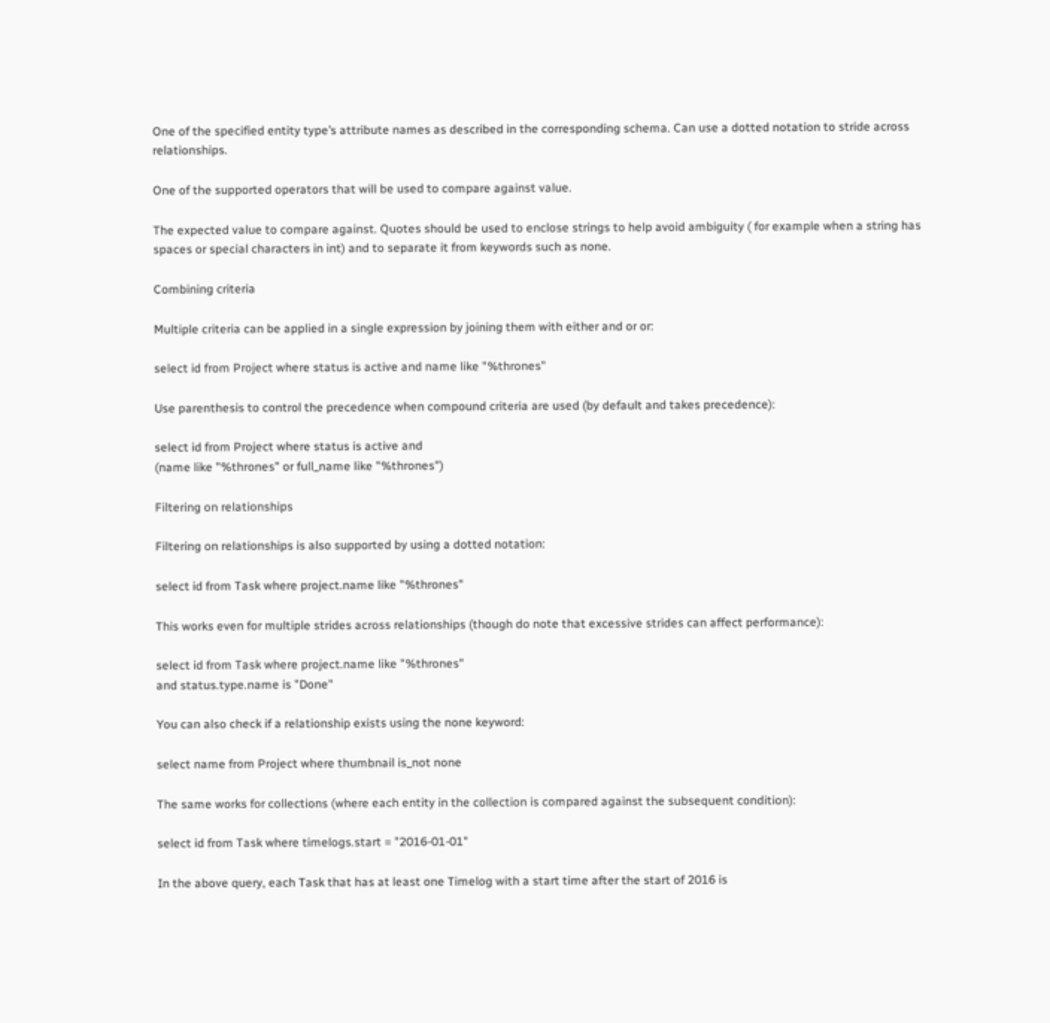One of the specified entity type’s attribute names as described in the corresponding schema. Can use a dotted notation to stride across relationships.

One of the supported operators that will be used to compare against value.

The expected value to compare against. Quotes should be used to enclose strings to help avoid ambiguity ( for example when a string has spaces or special characters in int) and to separate it from keywords such as none.

Combining criteria

Multiple criteria can be applied in a single expression by joining them with either and or or:

select id from Project where status is active and name like "%thrones"

Use parenthesis to control the precedence when compound criteria are used (by default and takes precedence):

select id from Project where status is active and
(name like "%thrones" or full_name like "%thrones")

Filtering on relationships

Filtering on relationships is also supported by using a dotted notation:

select id from Task where project.name like "%thrones"

This works even for multiple strides across relationships (though do note that excessive strides can affect performance):

select id from Task where project.name like "%thrones"
and status.type.name is "Done"

You can also check if a relationship exists using the none keyword:

select name from Project where thumbnail is_not none

The same works for collections (where each entity in the collection is compared against the subsequent condition):

select id from Task where timelogs.start = "2016-01-01"

In the above query, each Task that has at least one Timelog with a start time after the start of 2016 is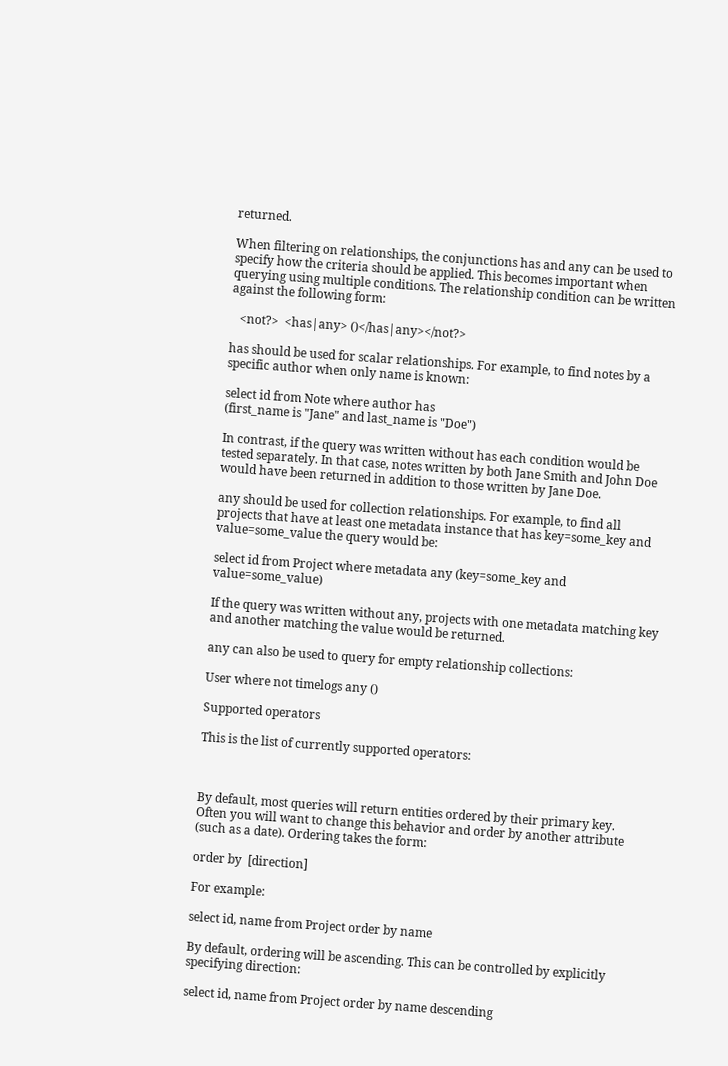returned.

When filtering on relationships, the conjunctions has and any can be used to specify how the criteria should be applied. This becomes important when querying using multiple conditions. The relationship condition can be written against the following form:

   <not?>  <has|any> ()</has|any></not?>

has should be used for scalar relationships. For example, to find notes by a specific author when only name is known:

select id from Note where author has
(first_name is "Jane" and last_name is "Doe")

In contrast, if the query was written without has each condition would be tested separately. In that case, notes written by both Jane Smith and John Doe would have been returned in addition to those written by Jane Doe.

any should be used for collection relationships. For example, to find all projects that have at least one metadata instance that has key=some_key and value=some_value the query would be:

select id from Project where metadata any (key=some_key and value=some_value)

If the query was written without any, projects with one metadata matching key and another matching the value would be returned.

any can also be used to query for empty relationship collections:

User where not timelogs any ()

Supported operators

This is the list of currently supported operators:



By default, most queries will return entities ordered by their primary key. Often you will want to change this behavior and order by another attribute (such as a date). Ordering takes the form:

order by  [direction]

For example:

select id, name from Project order by name

By default, ordering will be ascending. This can be controlled by explicitly specifying direction:

select id, name from Project order by name descending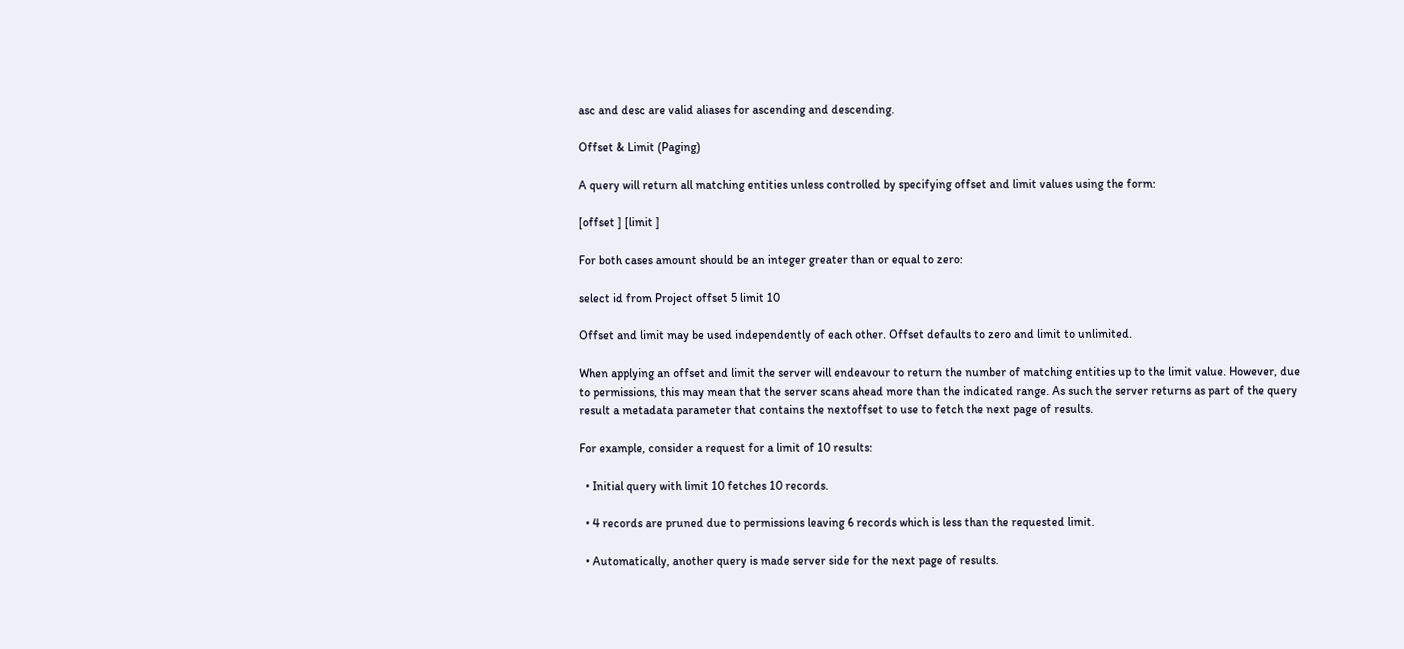asc and desc are valid aliases for ascending and descending.

Offset & Limit (Paging)

A query will return all matching entities unless controlled by specifying offset and limit values using the form:

[offset ] [limit ]

For both cases amount should be an integer greater than or equal to zero:

select id from Project offset 5 limit 10

Offset and limit may be used independently of each other. Offset defaults to zero and limit to unlimited.

When applying an offset and limit the server will endeavour to return the number of matching entities up to the limit value. However, due to permissions, this may mean that the server scans ahead more than the indicated range. As such the server returns as part of the query result a metadata parameter that contains the nextoffset to use to fetch the next page of results.

For example, consider a request for a limit of 10 results:

  • Initial query with limit 10 fetches 10 records.

  • 4 records are pruned due to permissions leaving 6 records which is less than the requested limit.

  • Automatically, another query is made server side for the next page of results.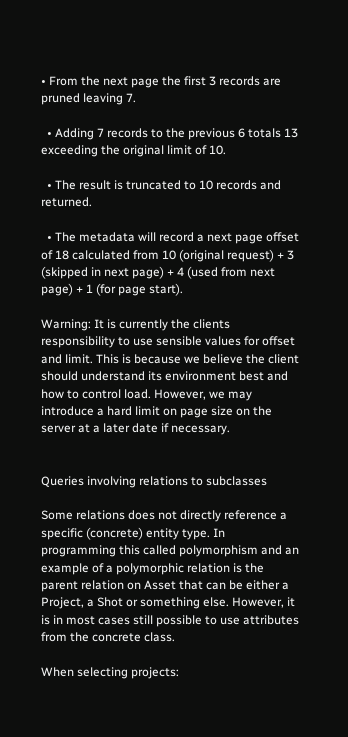• From the next page the first 3 records are pruned leaving 7.

  • Adding 7 records to the previous 6 totals 13 exceeding the original limit of 10.

  • The result is truncated to 10 records and returned.

  • The metadata will record a next page offset of 18 calculated from 10 (original request) + 3 (skipped in next page) + 4 (used from next page) + 1 (for page start).

Warning: It is currently the clients responsibility to use sensible values for offset and limit. This is because we believe the client should understand its environment best and how to control load. However, we may introduce a hard limit on page size on the server at a later date if necessary.


Queries involving relations to subclasses

Some relations does not directly reference a specific (concrete) entity type. In programming this called polymorphism and an example of a polymorphic relation is the parent relation on Asset that can be either a Project, a Shot or something else. However, it is in most cases still possible to use attributes from the concrete class.

When selecting projects: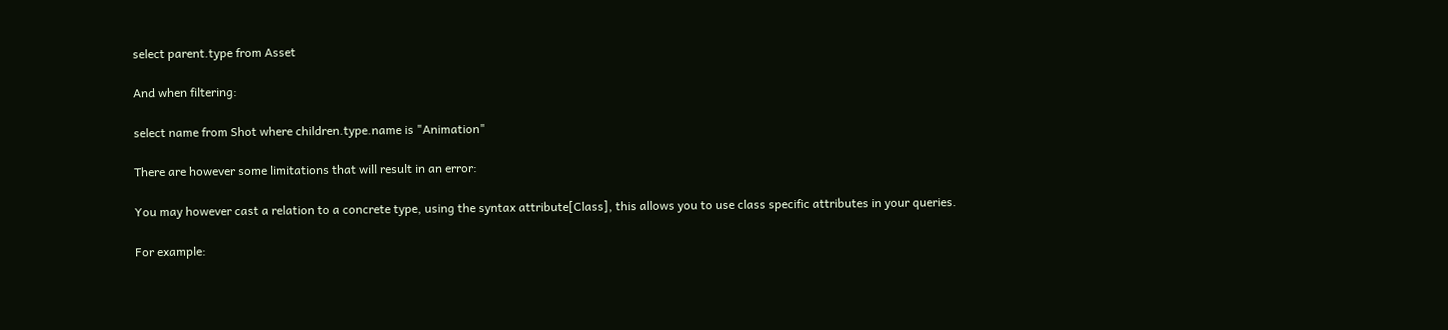select parent.type from Asset

And when filtering:

select name from Shot where children.type.name is "Animation"

There are however some limitations that will result in an error:

You may however cast a relation to a concrete type, using the syntax attribute[Class], this allows you to use class specific attributes in your queries.

For example: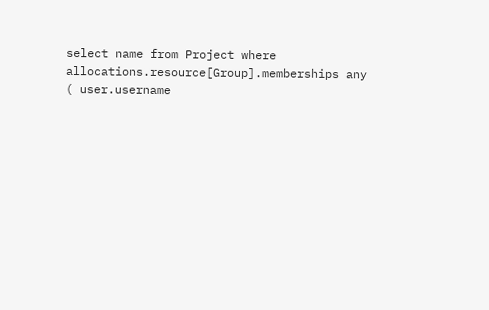select name from Project where allocations.resource[Group].memberships any ( user.username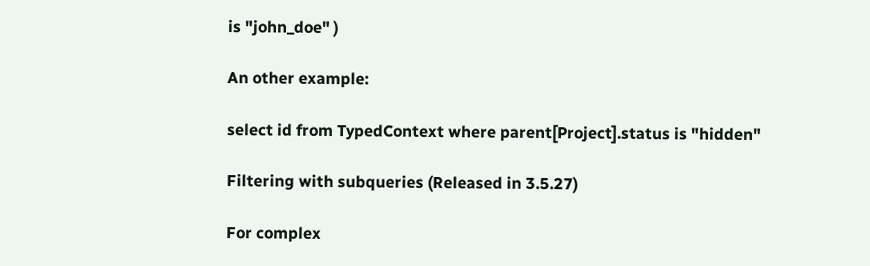is "john_doe" )

An other example:

select id from TypedContext where parent[Project].status is "hidden"

Filtering with subqueries (Released in 3.5.27)

For complex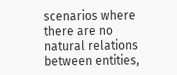scenarios where there are no natural relations between entities,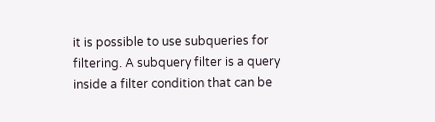it is possible to use subqueries for filtering. A subquery filter is a query inside a filter condition that can be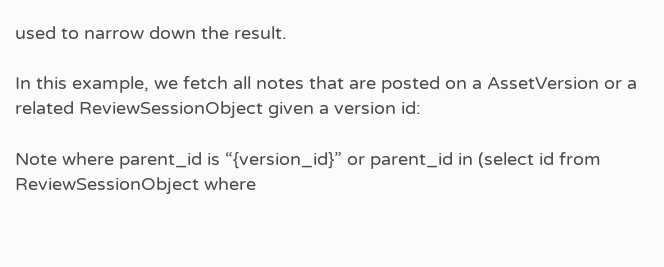used to narrow down the result.

In this example, we fetch all notes that are posted on a AssetVersion or a related ReviewSessionObject given a version id:

Note where parent_id is “{version_id}” or parent_id in (select id from ReviewSessionObject where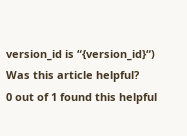version_id is “{version_id}“)
Was this article helpful?
0 out of 1 found this helpful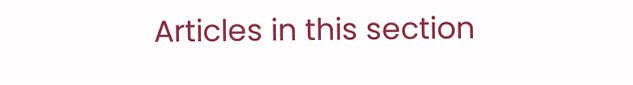Articles in this section